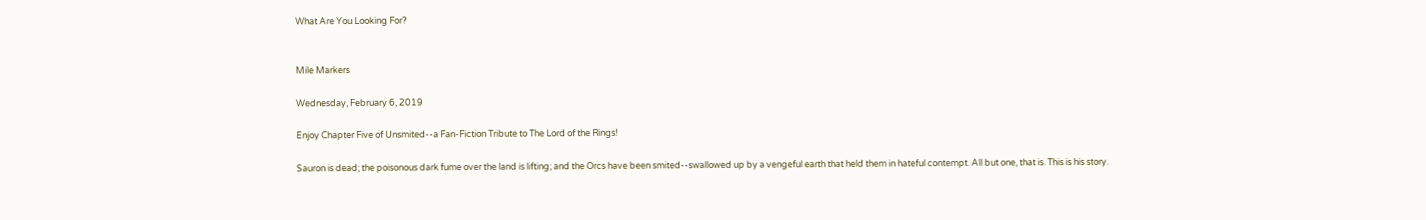What Are You Looking For?


Mile Markers

Wednesday, February 6, 2019

Enjoy Chapter Five of Unsmited--a Fan-Fiction Tribute to The Lord of the Rings!

Sauron is dead; the poisonous dark fume over the land is lifting; and the Orcs have been smited--swallowed up by a vengeful earth that held them in hateful contempt. All but one, that is. This is his story.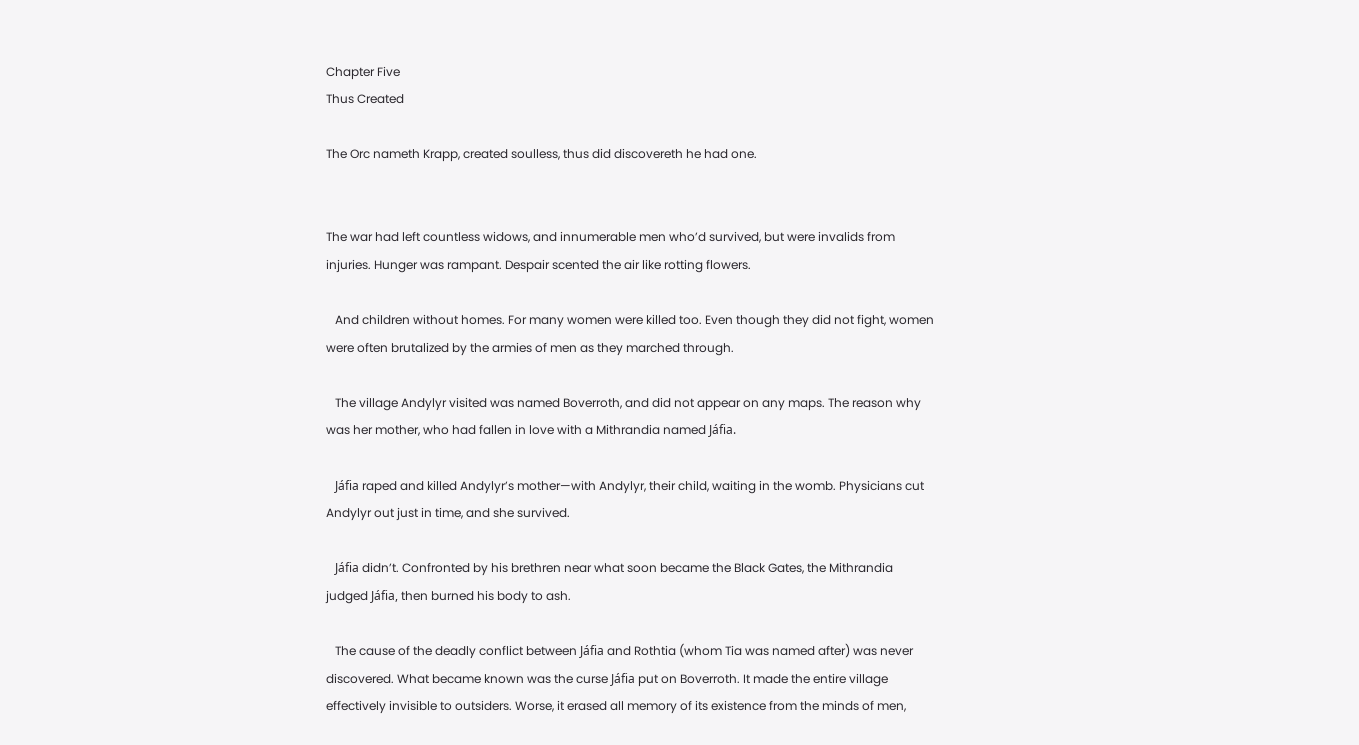Chapter Five
Thus Created

The Orc nameth Krapp, created soulless, thus did discovereth he had one.


The war had left countless widows, and innumerable men who’d survived, but were invalids from injuries. Hunger was rampant. Despair scented the air like rotting flowers.

   And children without homes. For many women were killed too. Even though they did not fight, women were often brutalized by the armies of men as they marched through.

   The village Andylyr visited was named Boverroth, and did not appear on any maps. The reason why was her mother, who had fallen in love with a Mithrandia named Jáfia.

   Jáfia raped and killed Andylyr’s mother—with Andylyr, their child, waiting in the womb. Physicians cut Andylyr out just in time, and she survived.

   Jáfia didn’t. Confronted by his brethren near what soon became the Black Gates, the Mithrandia judged Jáfia, then burned his body to ash.

   The cause of the deadly conflict between Jáfia and Rothtia (whom Tia was named after) was never discovered. What became known was the curse Jáfia put on Boverroth. It made the entire village effectively invisible to outsiders. Worse, it erased all memory of its existence from the minds of men,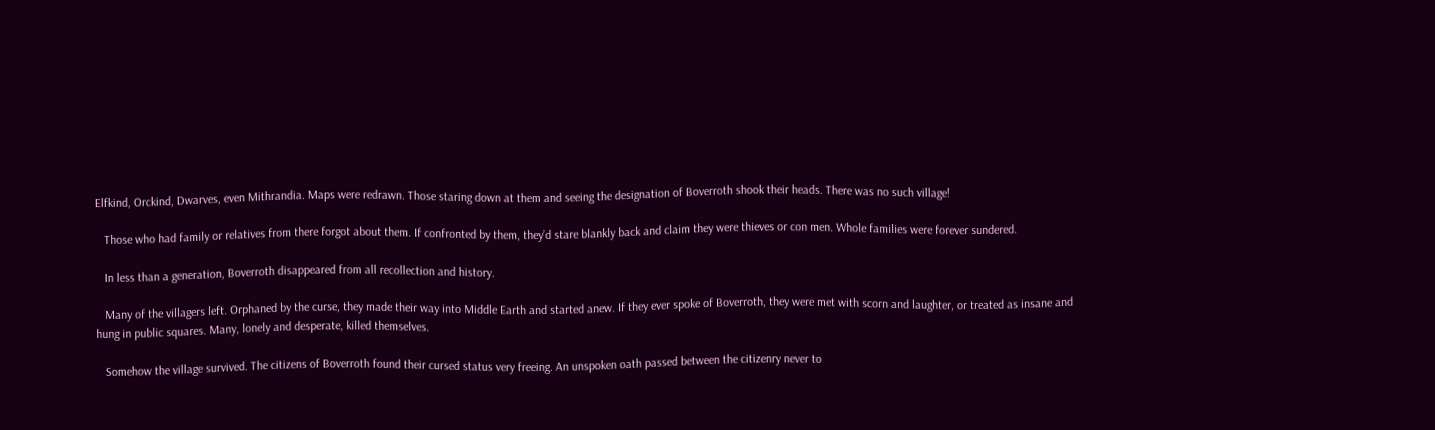Elfkind, Orckind, Dwarves, even Mithrandia. Maps were redrawn. Those staring down at them and seeing the designation of Boverroth shook their heads. There was no such village!

   Those who had family or relatives from there forgot about them. If confronted by them, they’d stare blankly back and claim they were thieves or con men. Whole families were forever sundered.

   In less than a generation, Boverroth disappeared from all recollection and history.

   Many of the villagers left. Orphaned by the curse, they made their way into Middle Earth and started anew. If they ever spoke of Boverroth, they were met with scorn and laughter, or treated as insane and hung in public squares. Many, lonely and desperate, killed themselves.

   Somehow the village survived. The citizens of Boverroth found their cursed status very freeing. An unspoken oath passed between the citizenry never to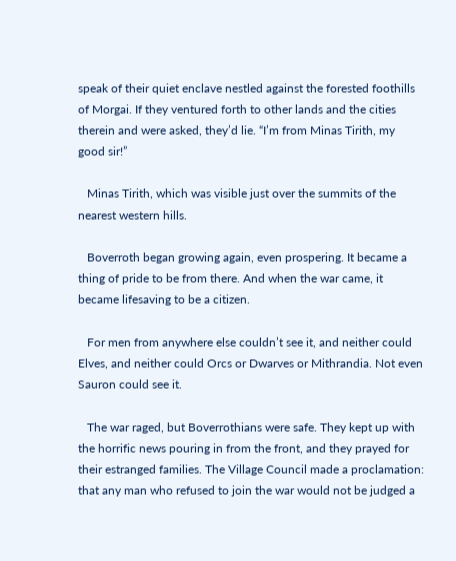speak of their quiet enclave nestled against the forested foothills of Morgai. If they ventured forth to other lands and the cities therein and were asked, they’d lie. “I’m from Minas Tirith, my good sir!”

   Minas Tirith, which was visible just over the summits of the nearest western hills.

   Boverroth began growing again, even prospering. It became a thing of pride to be from there. And when the war came, it became lifesaving to be a citizen.

   For men from anywhere else couldn’t see it, and neither could Elves, and neither could Orcs or Dwarves or Mithrandia. Not even Sauron could see it.

   The war raged, but Boverrothians were safe. They kept up with the horrific news pouring in from the front, and they prayed for their estranged families. The Village Council made a proclamation: that any man who refused to join the war would not be judged a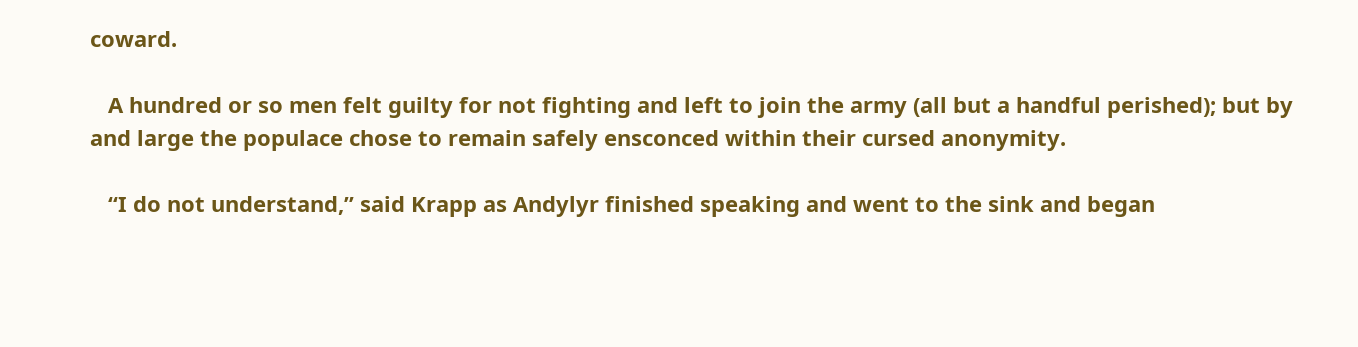coward.

   A hundred or so men felt guilty for not fighting and left to join the army (all but a handful perished); but by and large the populace chose to remain safely ensconced within their cursed anonymity.

   “I do not understand,” said Krapp as Andylyr finished speaking and went to the sink and began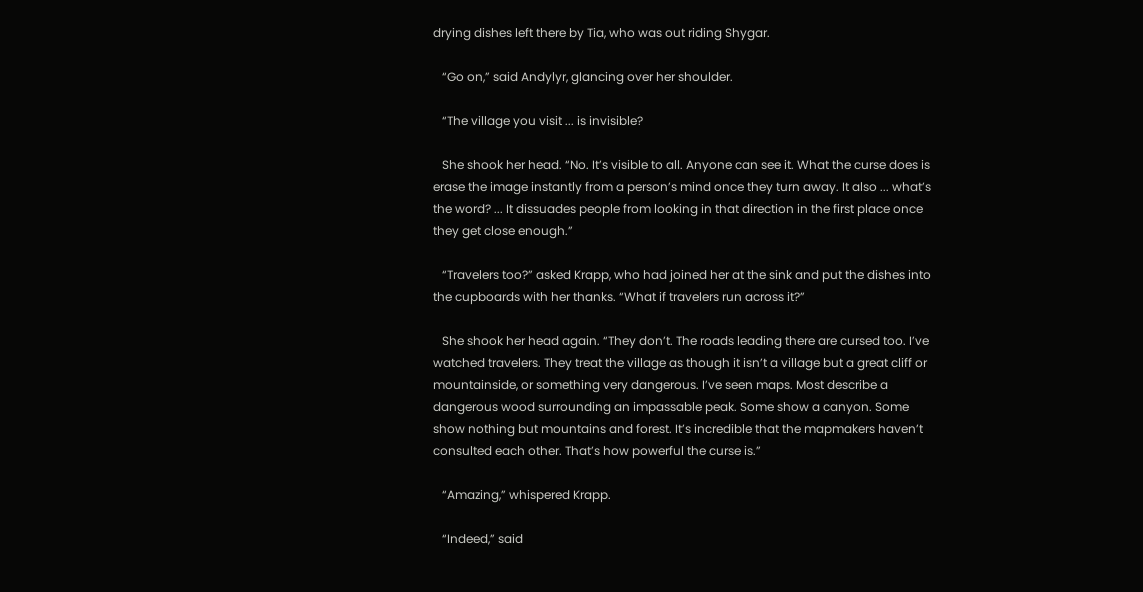drying dishes left there by Tia, who was out riding Shygar.

   “Go on,” said Andylyr, glancing over her shoulder.

   “The village you visit ... is invisible?

   She shook her head. “No. It’s visible to all. Anyone can see it. What the curse does is erase the image instantly from a person’s mind once they turn away. It also ... what’s the word? ... It dissuades people from looking in that direction in the first place once they get close enough.”

   “Travelers too?” asked Krapp, who had joined her at the sink and put the dishes into the cupboards with her thanks. “What if travelers run across it?”

   She shook her head again. “They don’t. The roads leading there are cursed too. I’ve watched travelers. They treat the village as though it isn’t a village but a great cliff or mountainside, or something very dangerous. I’ve seen maps. Most describe a dangerous wood surrounding an impassable peak. Some show a canyon. Some show nothing but mountains and forest. It’s incredible that the mapmakers haven’t consulted each other. That’s how powerful the curse is.”

   “Amazing,” whispered Krapp.

   “Indeed,” said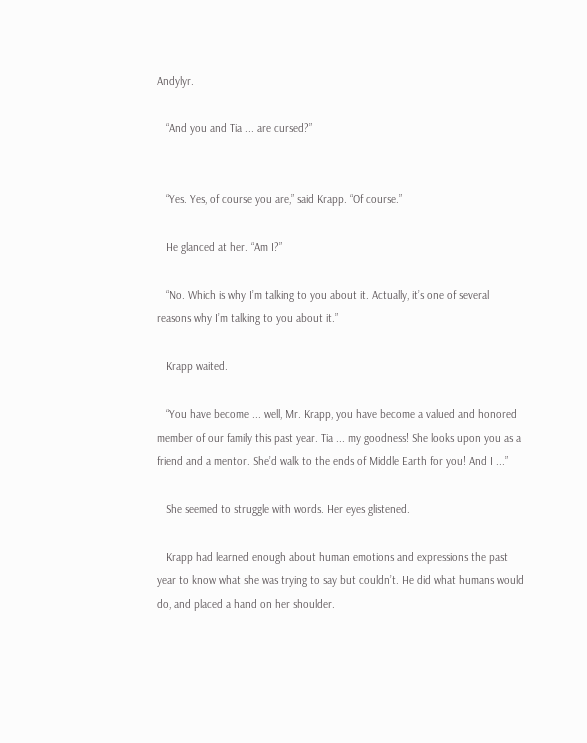Andylyr.

   “And you and Tia ... are cursed?”


   “Yes. Yes, of course you are,” said Krapp. “Of course.”

   He glanced at her. “Am I?”

   “No. Which is why I’m talking to you about it. Actually, it’s one of several reasons why I’m talking to you about it.”

   Krapp waited.

   “You have become ... well, Mr. Krapp, you have become a valued and honored member of our family this past year. Tia ... my goodness! She looks upon you as a friend and a mentor. She’d walk to the ends of Middle Earth for you! And I ...”

   She seemed to struggle with words. Her eyes glistened.

   Krapp had learned enough about human emotions and expressions the past year to know what she was trying to say but couldn’t. He did what humans would do, and placed a hand on her shoulder.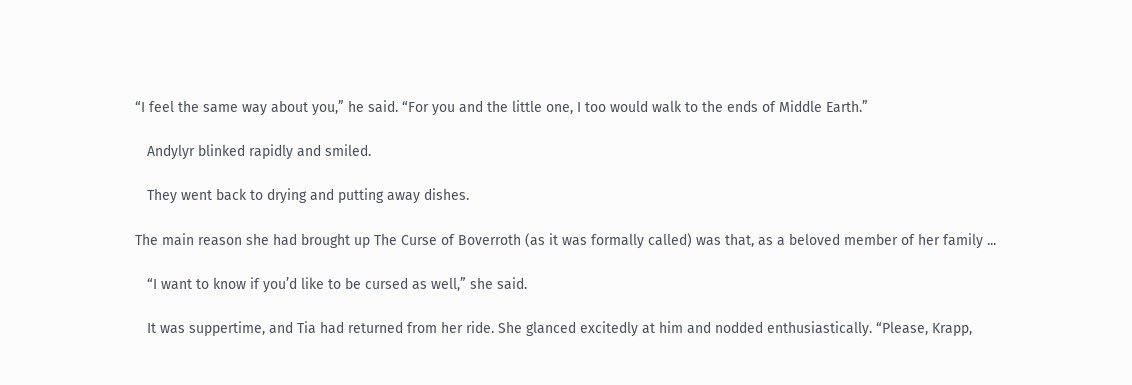“I feel the same way about you,” he said. “For you and the little one, I too would walk to the ends of Middle Earth.”

   Andylyr blinked rapidly and smiled.

   They went back to drying and putting away dishes.

The main reason she had brought up The Curse of Boverroth (as it was formally called) was that, as a beloved member of her family ...

   “I want to know if you’d like to be cursed as well,” she said.

   It was suppertime, and Tia had returned from her ride. She glanced excitedly at him and nodded enthusiastically. “Please, Krapp,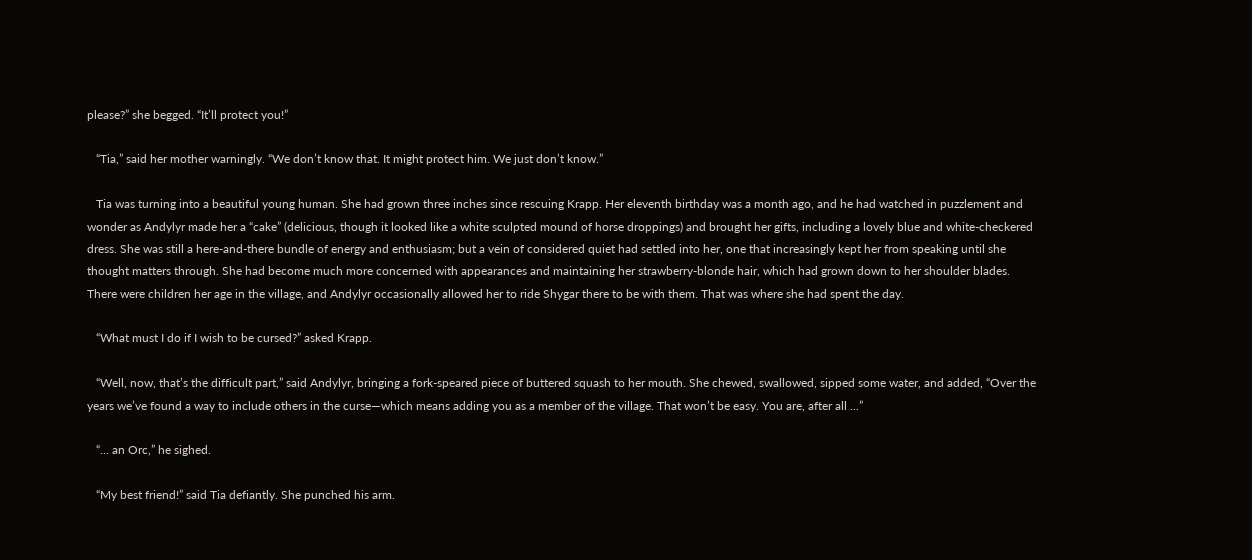please?” she begged. “It’ll protect you!”

   “Tia,” said her mother warningly. “We don’t know that. It might protect him. We just don’t know.”

   Tia was turning into a beautiful young human. She had grown three inches since rescuing Krapp. Her eleventh birthday was a month ago, and he had watched in puzzlement and wonder as Andylyr made her a “cake” (delicious, though it looked like a white sculpted mound of horse droppings) and brought her gifts, including a lovely blue and white-checkered dress. She was still a here-and-there bundle of energy and enthusiasm; but a vein of considered quiet had settled into her, one that increasingly kept her from speaking until she thought matters through. She had become much more concerned with appearances and maintaining her strawberry-blonde hair, which had grown down to her shoulder blades. There were children her age in the village, and Andylyr occasionally allowed her to ride Shygar there to be with them. That was where she had spent the day.

   “What must I do if I wish to be cursed?” asked Krapp.

   “Well, now, that’s the difficult part,” said Andylyr, bringing a fork-speared piece of buttered squash to her mouth. She chewed, swallowed, sipped some water, and added, “Over the years we’ve found a way to include others in the curse—which means adding you as a member of the village. That won’t be easy. You are, after all ...”

   “... an Orc,” he sighed.

   “My best friend!” said Tia defiantly. She punched his arm.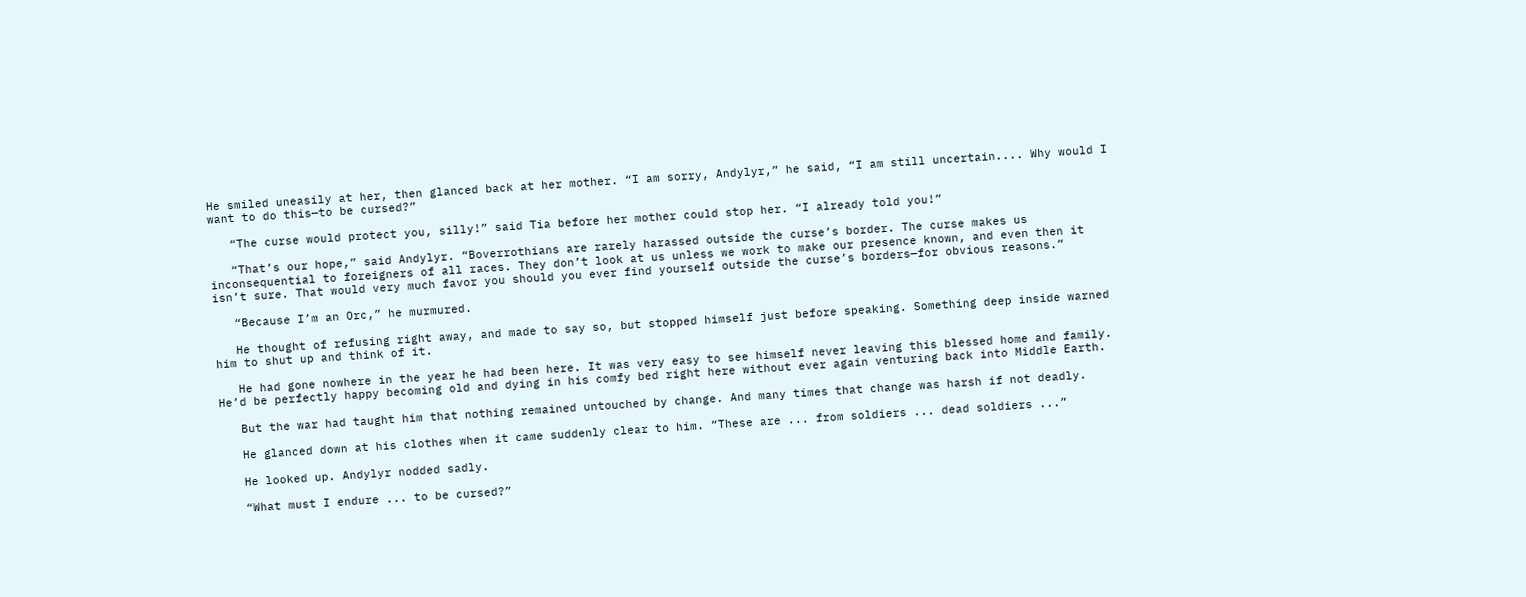He smiled uneasily at her, then glanced back at her mother. “I am sorry, Andylyr,” he said, “I am still uncertain.... Why would I want to do this—to be cursed?”

   “The curse would protect you, silly!” said Tia before her mother could stop her. “I already told you!”

   “That’s our hope,” said Andylyr. “Boverrothians are rarely harassed outside the curse’s border. The curse makes us inconsequential to foreigners of all races. They don’t look at us unless we work to make our presence known, and even then it isn’t sure. That would very much favor you should you ever find yourself outside the curse’s borders—for obvious reasons.”

   “Because I’m an Orc,” he murmured.

   He thought of refusing right away, and made to say so, but stopped himself just before speaking. Something deep inside warned him to shut up and think of it.

   He had gone nowhere in the year he had been here. It was very easy to see himself never leaving this blessed home and family. He’d be perfectly happy becoming old and dying in his comfy bed right here without ever again venturing back into Middle Earth.

   But the war had taught him that nothing remained untouched by change. And many times that change was harsh if not deadly.

   He glanced down at his clothes when it came suddenly clear to him. “These are ... from soldiers ... dead soldiers ...”

   He looked up. Andylyr nodded sadly.

   “What must I endure ... to be cursed?”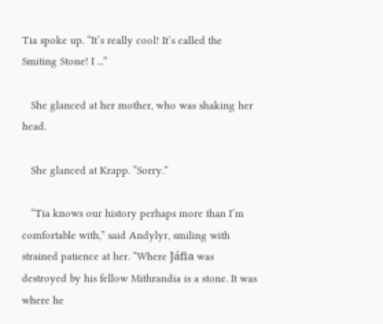Tia spoke up. “It’s really cool! It’s called the Smiting Stone! I ...”

   She glanced at her mother, who was shaking her head.

   She glanced at Krapp. “Sorry.”

   “Tia knows our history perhaps more than I’m comfortable with,” said Andylyr, smiling with strained patience at her. “Where Jáfia was destroyed by his fellow Mithrandia is a stone. It was where he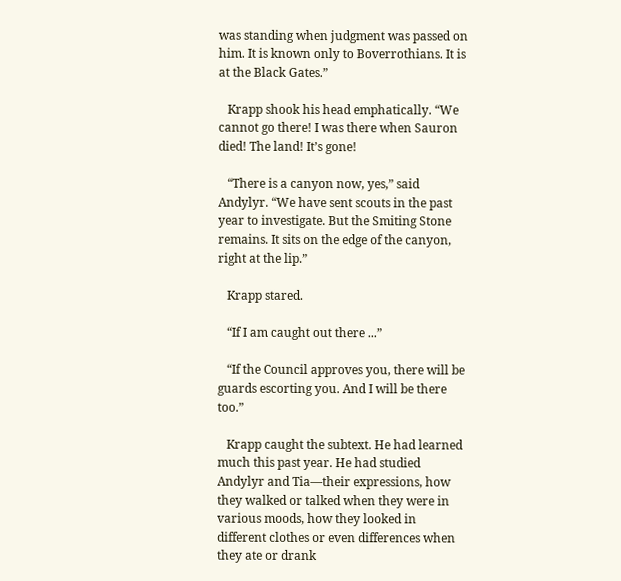was standing when judgment was passed on him. It is known only to Boverrothians. It is at the Black Gates.”

   Krapp shook his head emphatically. “We cannot go there! I was there when Sauron died! The land! It’s gone!

   “There is a canyon now, yes,” said Andylyr. “We have sent scouts in the past year to investigate. But the Smiting Stone remains. It sits on the edge of the canyon, right at the lip.”

   Krapp stared.

   “If I am caught out there ...”

   “If the Council approves you, there will be guards escorting you. And I will be there too.”

   Krapp caught the subtext. He had learned much this past year. He had studied Andylyr and Tia—their expressions, how they walked or talked when they were in various moods, how they looked in different clothes or even differences when they ate or drank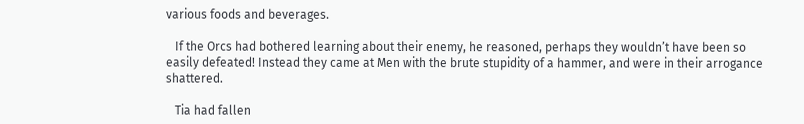various foods and beverages.

   If the Orcs had bothered learning about their enemy, he reasoned, perhaps they wouldn’t have been so easily defeated! Instead they came at Men with the brute stupidity of a hammer, and were in their arrogance shattered.

   Tia had fallen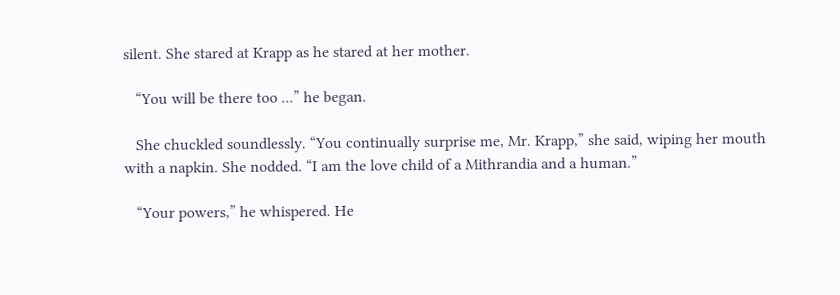silent. She stared at Krapp as he stared at her mother.

   “You will be there too ...” he began.

   She chuckled soundlessly. “You continually surprise me, Mr. Krapp,” she said, wiping her mouth with a napkin. She nodded. “I am the love child of a Mithrandia and a human.”

   “Your powers,” he whispered. He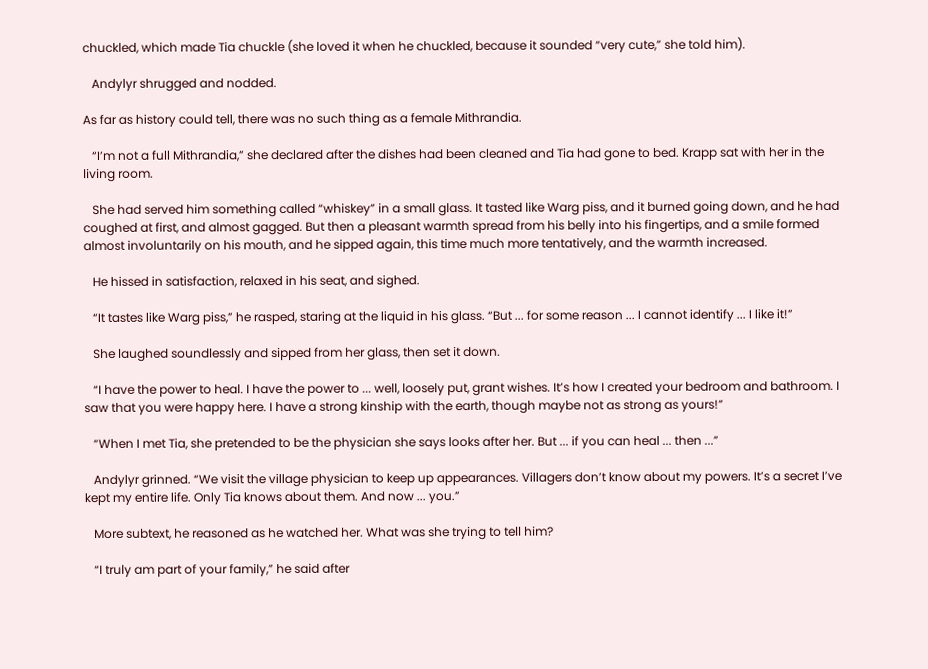chuckled, which made Tia chuckle (she loved it when he chuckled, because it sounded “very cute,” she told him).

   Andylyr shrugged and nodded.

As far as history could tell, there was no such thing as a female Mithrandia.

   “I’m not a full Mithrandia,” she declared after the dishes had been cleaned and Tia had gone to bed. Krapp sat with her in the living room.

   She had served him something called “whiskey” in a small glass. It tasted like Warg piss, and it burned going down, and he had coughed at first, and almost gagged. But then a pleasant warmth spread from his belly into his fingertips, and a smile formed almost involuntarily on his mouth, and he sipped again, this time much more tentatively, and the warmth increased.

   He hissed in satisfaction, relaxed in his seat, and sighed.

   “It tastes like Warg piss,” he rasped, staring at the liquid in his glass. “But ... for some reason ... I cannot identify ... I like it!”

   She laughed soundlessly and sipped from her glass, then set it down.

   “I have the power to heal. I have the power to ... well, loosely put, grant wishes. It’s how I created your bedroom and bathroom. I saw that you were happy here. I have a strong kinship with the earth, though maybe not as strong as yours!”

   “When I met Tia, she pretended to be the physician she says looks after her. But ... if you can heal ... then ...”

   Andylyr grinned. “We visit the village physician to keep up appearances. Villagers don’t know about my powers. It’s a secret I’ve kept my entire life. Only Tia knows about them. And now ... you.”

   More subtext, he reasoned as he watched her. What was she trying to tell him?

   “I truly am part of your family,” he said after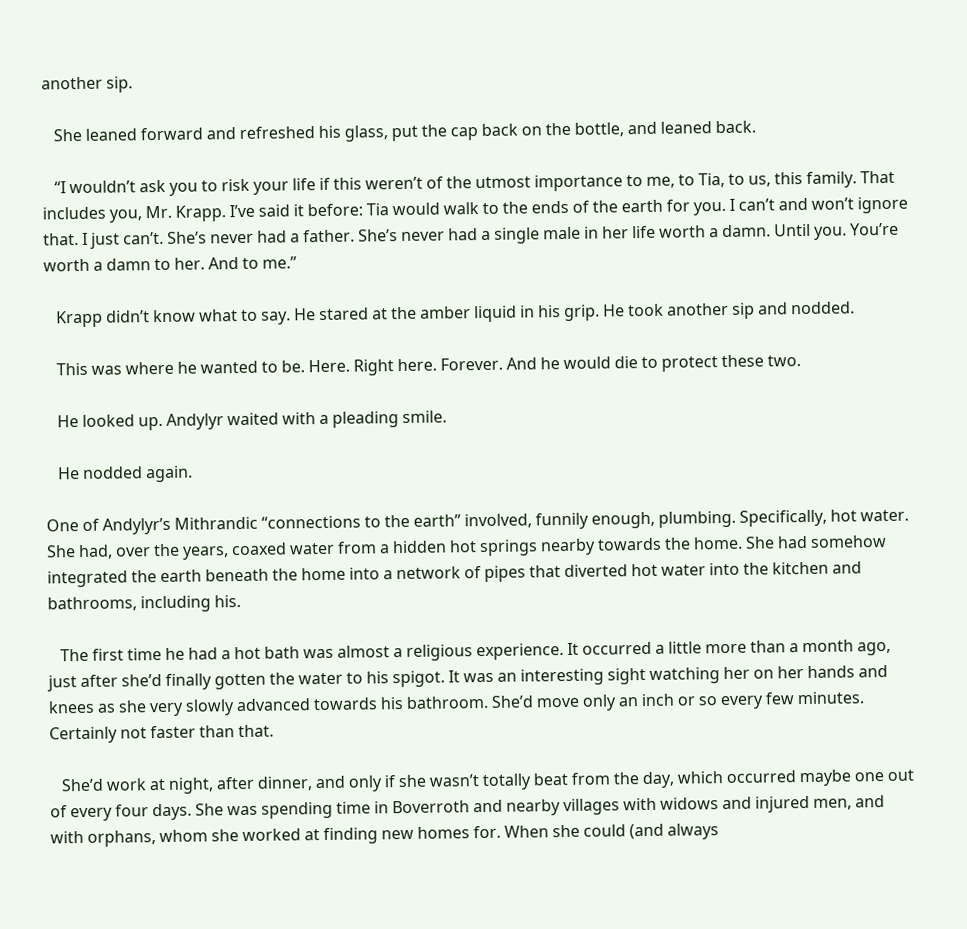another sip.

   She leaned forward and refreshed his glass, put the cap back on the bottle, and leaned back.

   “I wouldn’t ask you to risk your life if this weren’t of the utmost importance to me, to Tia, to us, this family. That includes you, Mr. Krapp. I’ve said it before: Tia would walk to the ends of the earth for you. I can’t and won’t ignore that. I just can’t. She’s never had a father. She’s never had a single male in her life worth a damn. Until you. You’re worth a damn to her. And to me.”

   Krapp didn’t know what to say. He stared at the amber liquid in his grip. He took another sip and nodded.

   This was where he wanted to be. Here. Right here. Forever. And he would die to protect these two.

   He looked up. Andylyr waited with a pleading smile.

   He nodded again.

One of Andylyr’s Mithrandic “connections to the earth” involved, funnily enough, plumbing. Specifically, hot water. She had, over the years, coaxed water from a hidden hot springs nearby towards the home. She had somehow integrated the earth beneath the home into a network of pipes that diverted hot water into the kitchen and bathrooms, including his.

   The first time he had a hot bath was almost a religious experience. It occurred a little more than a month ago, just after she’d finally gotten the water to his spigot. It was an interesting sight watching her on her hands and knees as she very slowly advanced towards his bathroom. She’d move only an inch or so every few minutes. Certainly not faster than that.

   She’d work at night, after dinner, and only if she wasn’t totally beat from the day, which occurred maybe one out of every four days. She was spending time in Boverroth and nearby villages with widows and injured men, and with orphans, whom she worked at finding new homes for. When she could (and always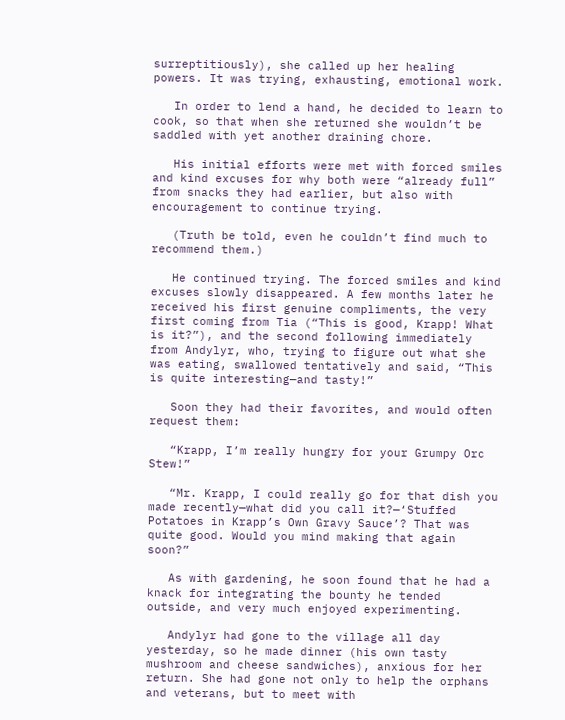surreptitiously), she called up her healing powers. It was trying, exhausting, emotional work.

   In order to lend a hand, he decided to learn to cook, so that when she returned she wouldn’t be saddled with yet another draining chore.

   His initial efforts were met with forced smiles and kind excuses for why both were “already full” from snacks they had earlier, but also with encouragement to continue trying.

   (Truth be told, even he couldn’t find much to recommend them.)

   He continued trying. The forced smiles and kind excuses slowly disappeared. A few months later he received his first genuine compliments, the very first coming from Tia (“This is good, Krapp! What is it?”), and the second following immediately from Andylyr, who, trying to figure out what she was eating, swallowed tentatively and said, “This is quite interesting—and tasty!”

   Soon they had their favorites, and would often request them:

   “Krapp, I’m really hungry for your Grumpy Orc Stew!”

   “Mr. Krapp, I could really go for that dish you made recently—what did you call it?—‘Stuffed Potatoes in Krapp’s Own Gravy Sauce’? That was quite good. Would you mind making that again soon?”

   As with gardening, he soon found that he had a knack for integrating the bounty he tended outside, and very much enjoyed experimenting.

   Andylyr had gone to the village all day yesterday, so he made dinner (his own tasty mushroom and cheese sandwiches), anxious for her return. She had gone not only to help the orphans and veterans, but to meet with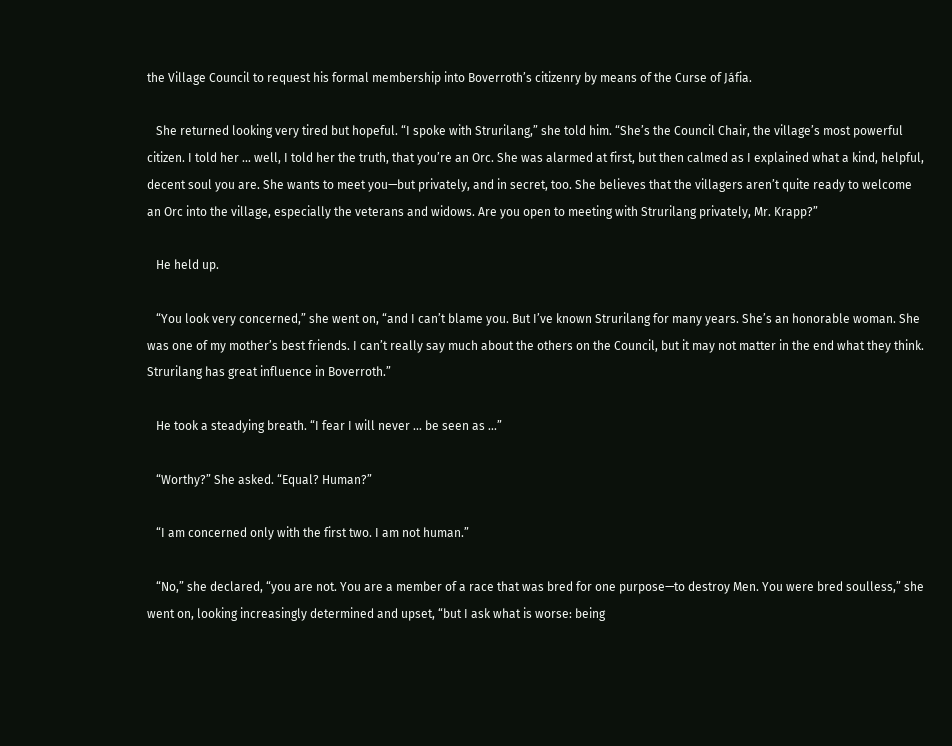the Village Council to request his formal membership into Boverroth’s citizenry by means of the Curse of Jáfia.

   She returned looking very tired but hopeful. “I spoke with Strurilang,” she told him. “She’s the Council Chair, the village’s most powerful citizen. I told her ... well, I told her the truth, that you’re an Orc. She was alarmed at first, but then calmed as I explained what a kind, helpful, decent soul you are. She wants to meet you—but privately, and in secret, too. She believes that the villagers aren’t quite ready to welcome an Orc into the village, especially the veterans and widows. Are you open to meeting with Strurilang privately, Mr. Krapp?”

   He held up.

   “You look very concerned,” she went on, “and I can’t blame you. But I’ve known Strurilang for many years. She’s an honorable woman. She was one of my mother’s best friends. I can’t really say much about the others on the Council, but it may not matter in the end what they think. Strurilang has great influence in Boverroth.”

   He took a steadying breath. “I fear I will never ... be seen as ...”

   “Worthy?” She asked. “Equal? Human?”

   “I am concerned only with the first two. I am not human.”

   “No,” she declared, “you are not. You are a member of a race that was bred for one purpose—to destroy Men. You were bred soulless,” she went on, looking increasingly determined and upset, “but I ask what is worse: being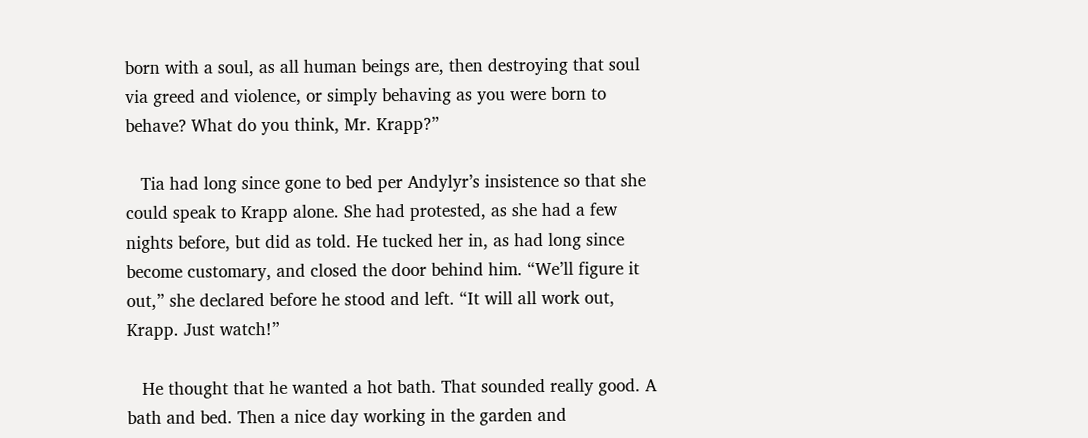born with a soul, as all human beings are, then destroying that soul via greed and violence, or simply behaving as you were born to behave? What do you think, Mr. Krapp?”

   Tia had long since gone to bed per Andylyr’s insistence so that she could speak to Krapp alone. She had protested, as she had a few nights before, but did as told. He tucked her in, as had long since become customary, and closed the door behind him. “We’ll figure it out,” she declared before he stood and left. “It will all work out, Krapp. Just watch!”

   He thought that he wanted a hot bath. That sounded really good. A bath and bed. Then a nice day working in the garden and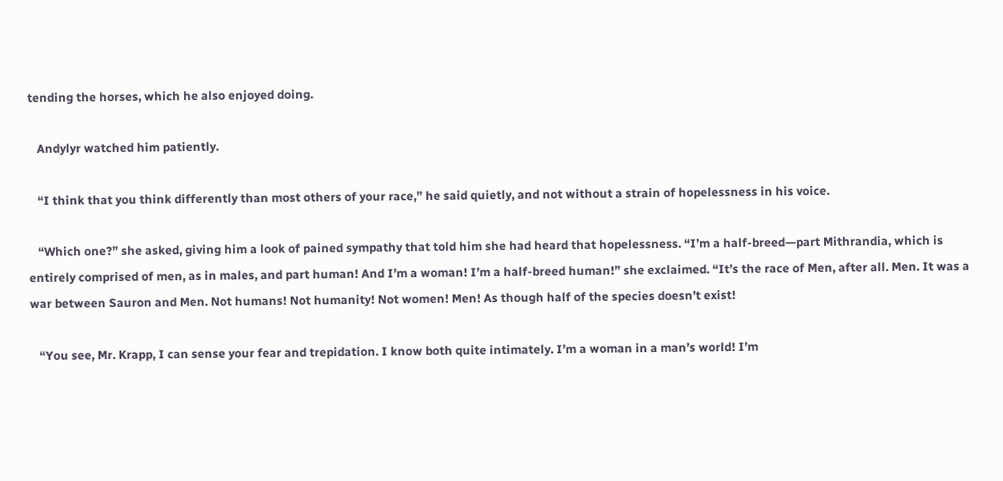tending the horses, which he also enjoyed doing.

   Andylyr watched him patiently.

   “I think that you think differently than most others of your race,” he said quietly, and not without a strain of hopelessness in his voice.

   “Which one?” she asked, giving him a look of pained sympathy that told him she had heard that hopelessness. “I’m a half-breed—part Mithrandia, which is entirely comprised of men, as in males, and part human! And I’m a woman! I’m a half-breed human!” she exclaimed. “It’s the race of Men, after all. Men. It was a war between Sauron and Men. Not humans! Not humanity! Not women! Men! As though half of the species doesn’t exist!

   “You see, Mr. Krapp, I can sense your fear and trepidation. I know both quite intimately. I’m a woman in a man’s world! I’m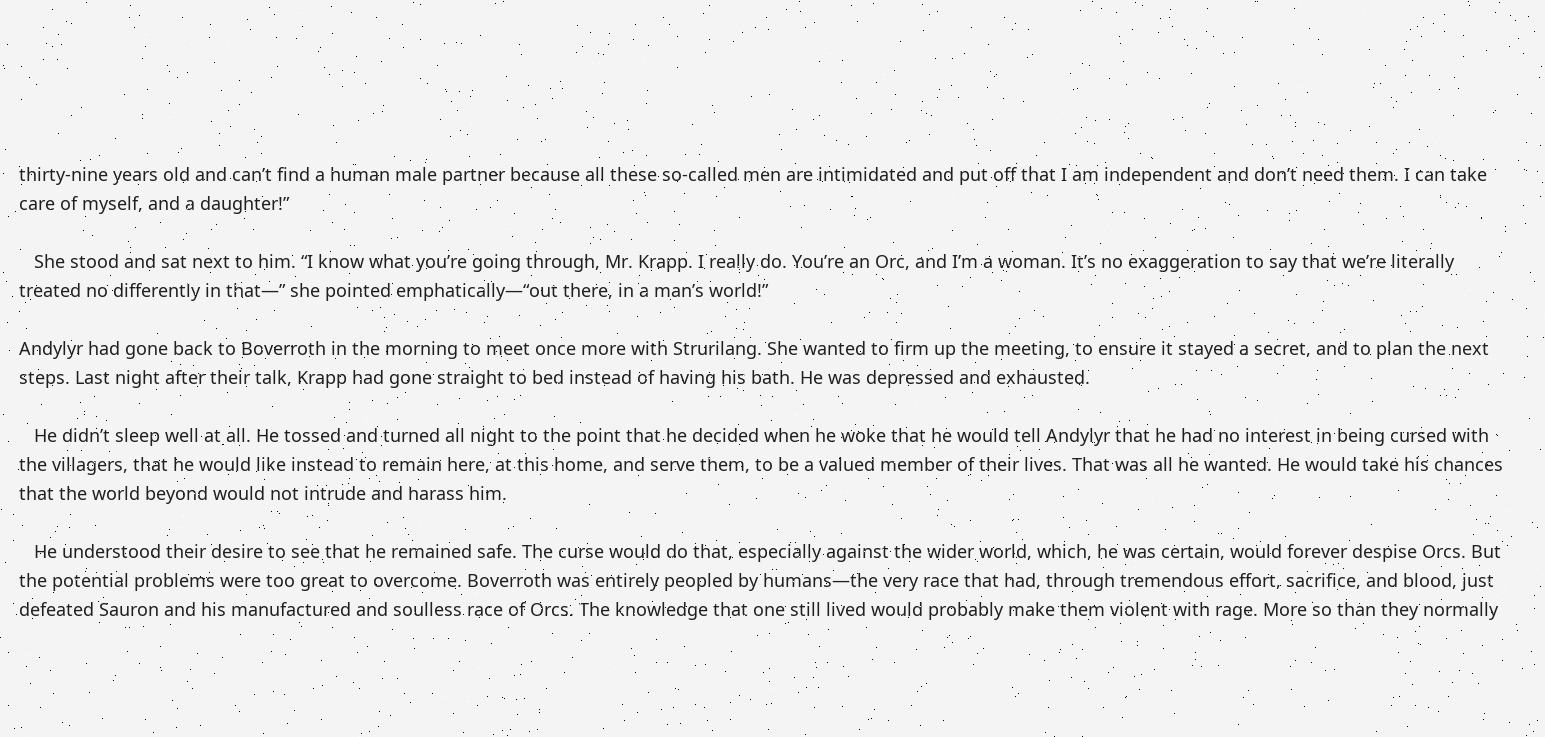thirty-nine years old and can’t find a human male partner because all these so-called men are intimidated and put off that I am independent and don’t need them. I can take care of myself, and a daughter!”

   She stood and sat next to him. “I know what you’re going through, Mr. Krapp. I really do. You’re an Orc, and I’m a woman. It’s no exaggeration to say that we’re literally treated no differently in that—” she pointed emphatically—“out there, in a man’s world!”

Andylyr had gone back to Boverroth in the morning to meet once more with Strurilang. She wanted to firm up the meeting, to ensure it stayed a secret, and to plan the next steps. Last night after their talk, Krapp had gone straight to bed instead of having his bath. He was depressed and exhausted.

   He didn’t sleep well at all. He tossed and turned all night to the point that he decided when he woke that he would tell Andylyr that he had no interest in being cursed with the villagers, that he would like instead to remain here, at this home, and serve them, to be a valued member of their lives. That was all he wanted. He would take his chances that the world beyond would not intrude and harass him.

   He understood their desire to see that he remained safe. The curse would do that, especially against the wider world, which, he was certain, would forever despise Orcs. But the potential problems were too great to overcome. Boverroth was entirely peopled by humans—the very race that had, through tremendous effort, sacrifice, and blood, just defeated Sauron and his manufactured and soulless race of Orcs. The knowledge that one still lived would probably make them violent with rage. More so than they normally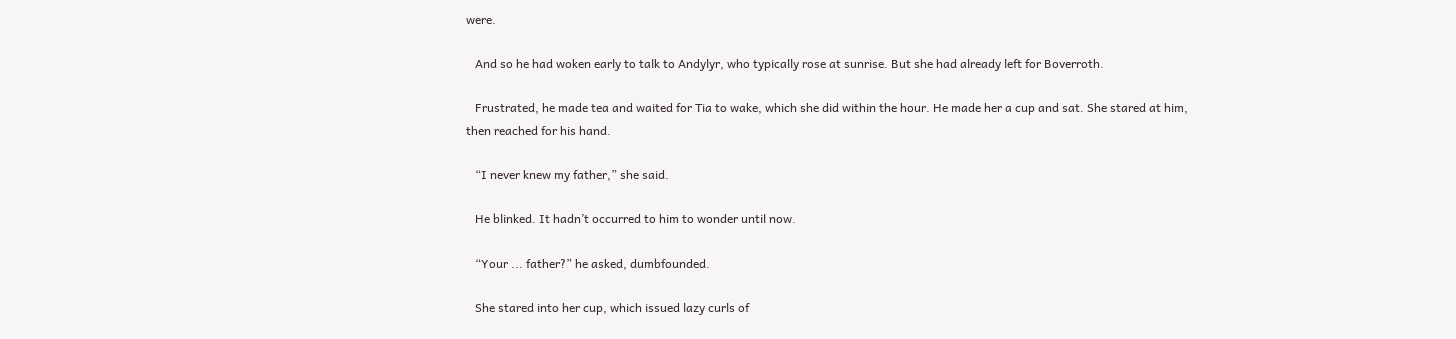were.

   And so he had woken early to talk to Andylyr, who typically rose at sunrise. But she had already left for Boverroth.

   Frustrated, he made tea and waited for Tia to wake, which she did within the hour. He made her a cup and sat. She stared at him, then reached for his hand.

   “I never knew my father,” she said.

   He blinked. It hadn’t occurred to him to wonder until now.

   “Your ... father?” he asked, dumbfounded.

   She stared into her cup, which issued lazy curls of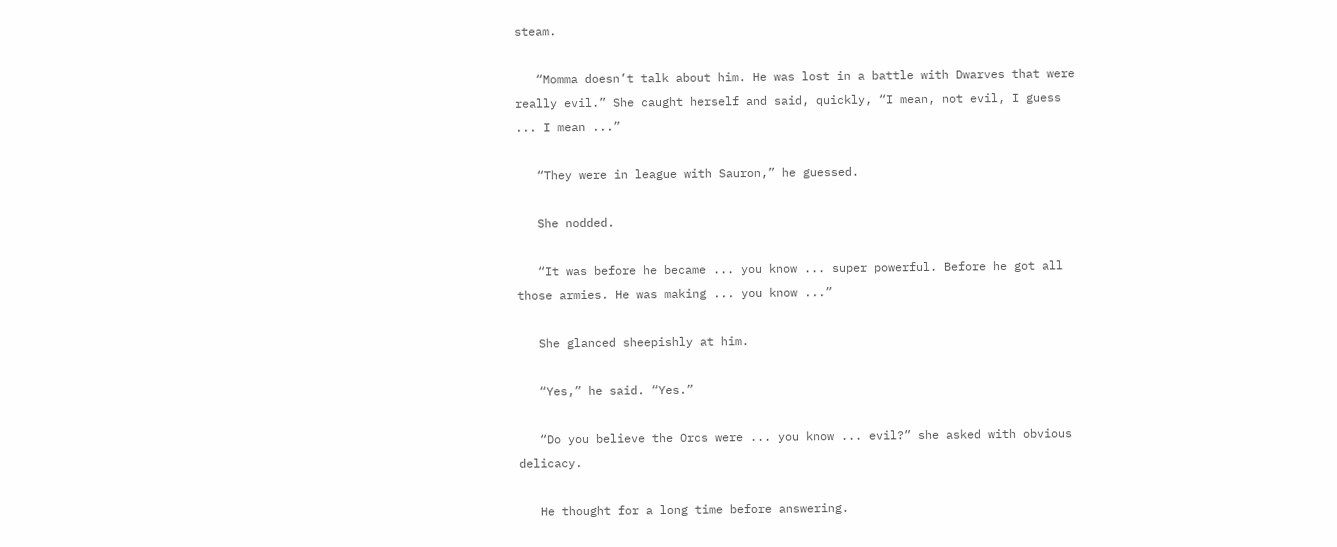steam.

   “Momma doesn’t talk about him. He was lost in a battle with Dwarves that were really evil.” She caught herself and said, quickly, “I mean, not evil, I guess ... I mean ...”

   “They were in league with Sauron,” he guessed.

   She nodded.

   “It was before he became ... you know ... super powerful. Before he got all those armies. He was making ... you know ...”

   She glanced sheepishly at him.

   “Yes,” he said. “Yes.”

   “Do you believe the Orcs were ... you know ... evil?” she asked with obvious delicacy.

   He thought for a long time before answering.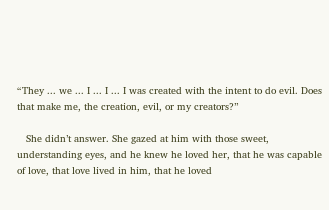“They ... we ... I ... I ... I was created with the intent to do evil. Does that make me, the creation, evil, or my creators?”

   She didn’t answer. She gazed at him with those sweet, understanding eyes, and he knew he loved her, that he was capable of love, that love lived in him, that he loved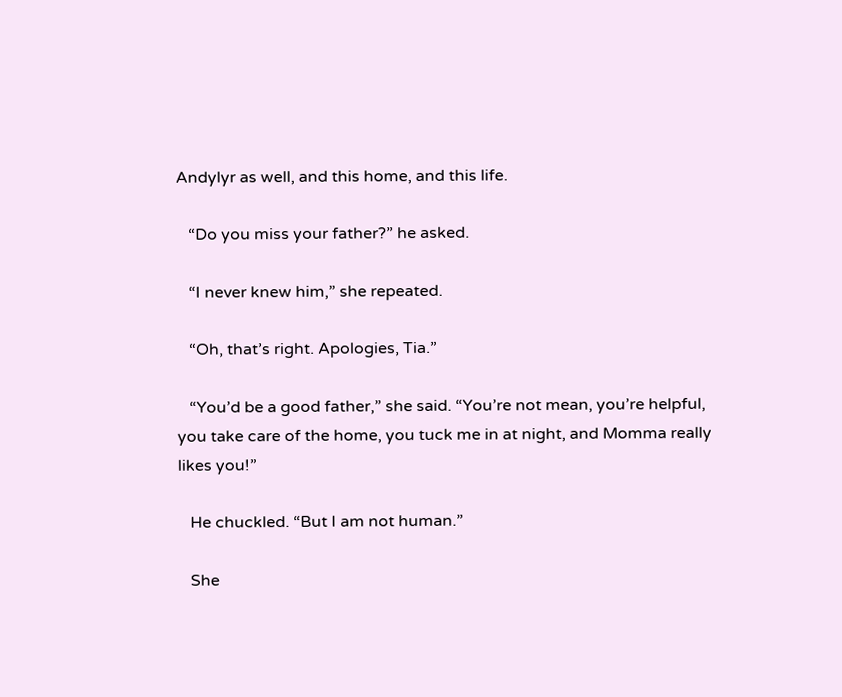Andylyr as well, and this home, and this life.

   “Do you miss your father?” he asked.

   “I never knew him,” she repeated.

   “Oh, that’s right. Apologies, Tia.”

   “You’d be a good father,” she said. “You’re not mean, you’re helpful, you take care of the home, you tuck me in at night, and Momma really likes you!”

   He chuckled. “But I am not human.”

   She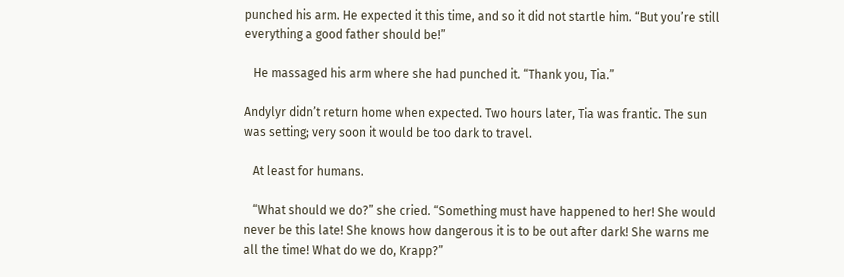punched his arm. He expected it this time, and so it did not startle him. “But you’re still everything a good father should be!”

   He massaged his arm where she had punched it. “Thank you, Tia.”

Andylyr didn’t return home when expected. Two hours later, Tia was frantic. The sun was setting; very soon it would be too dark to travel.

   At least for humans.

   “What should we do?” she cried. “Something must have happened to her! She would never be this late! She knows how dangerous it is to be out after dark! She warns me all the time! What do we do, Krapp?”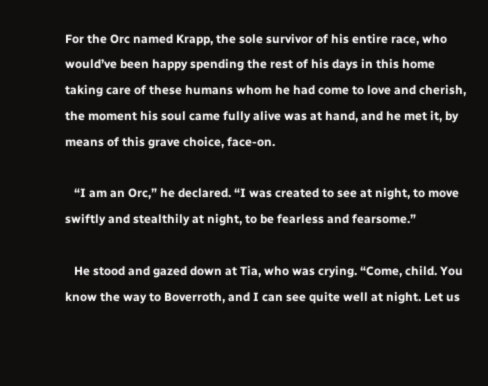For the Orc named Krapp, the sole survivor of his entire race, who would’ve been happy spending the rest of his days in this home taking care of these humans whom he had come to love and cherish, the moment his soul came fully alive was at hand, and he met it, by means of this grave choice, face-on.

   “I am an Orc,” he declared. “I was created to see at night, to move swiftly and stealthily at night, to be fearless and fearsome.”

   He stood and gazed down at Tia, who was crying. “Come, child. You know the way to Boverroth, and I can see quite well at night. Let us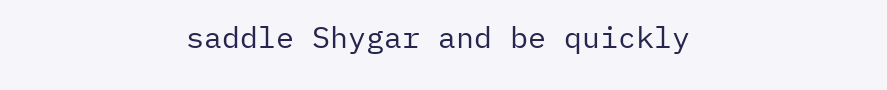saddle Shygar and be quickly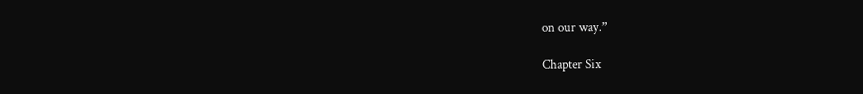on our way.”

Chapter Six